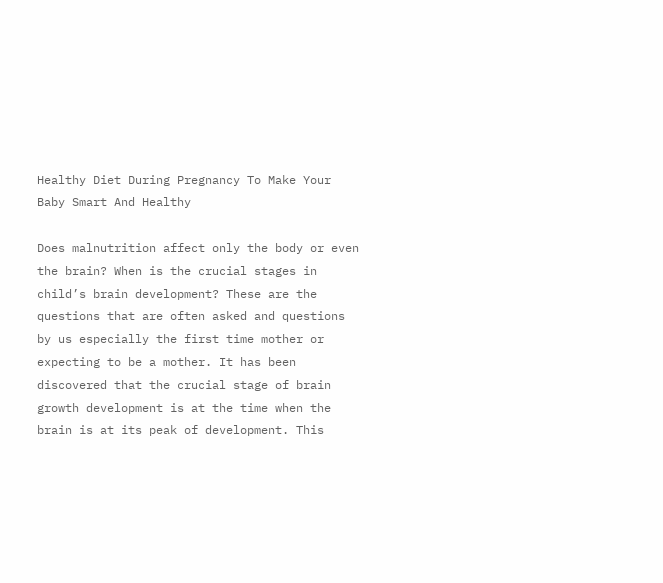Healthy Diet During Pregnancy To Make Your Baby Smart And Healthy

Does malnutrition affect only the body or even the brain? When is the crucial stages in child’s brain development? These are the questions that are often asked and questions by us especially the first time mother or expecting to be a mother. It has been discovered that the crucial stage of brain growth development is at the time when the brain is at its peak of development. This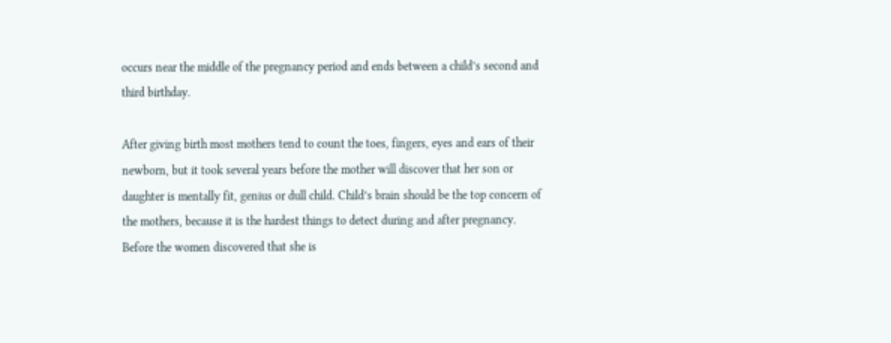occurs near the middle of the pregnancy period and ends between a child’s second and third birthday.

After giving birth most mothers tend to count the toes, fingers, eyes and ears of their newborn, but it took several years before the mother will discover that her son or daughter is mentally fit, genius or dull child. Child’s brain should be the top concern of the mothers, because it is the hardest things to detect during and after pregnancy.
Before the women discovered that she is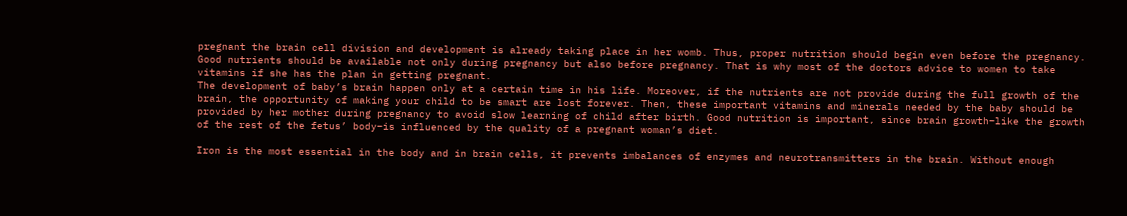pregnant the brain cell division and development is already taking place in her womb. Thus, proper nutrition should begin even before the pregnancy. Good nutrients should be available not only during pregnancy but also before pregnancy. That is why most of the doctors advice to women to take vitamins if she has the plan in getting pregnant.
The development of baby’s brain happen only at a certain time in his life. Moreover, if the nutrients are not provide during the full growth of the brain, the opportunity of making your child to be smart are lost forever. Then, these important vitamins and minerals needed by the baby should be provided by her mother during pregnancy to avoid slow learning of child after birth. Good nutrition is important, since brain growth–like the growth of the rest of the fetus’ body–is influenced by the quality of a pregnant woman’s diet.

Iron is the most essential in the body and in brain cells, it prevents imbalances of enzymes and neurotransmitters in the brain. Without enough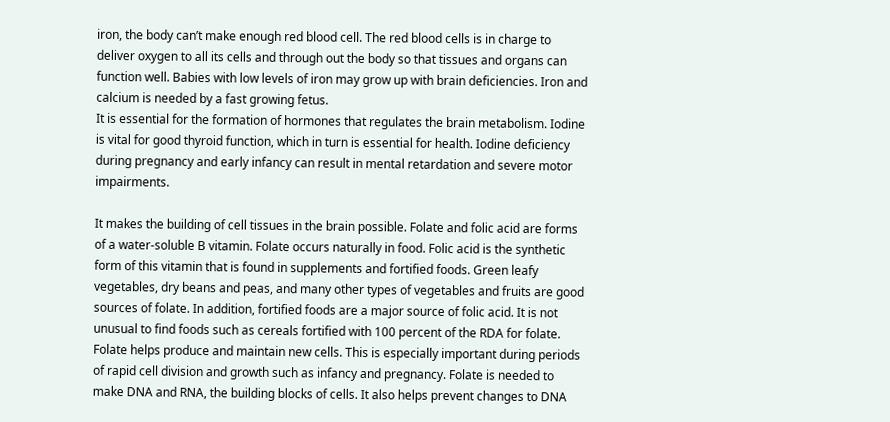iron, the body can’t make enough red blood cell. The red blood cells is in charge to deliver oxygen to all its cells and through out the body so that tissues and organs can function well. Babies with low levels of iron may grow up with brain deficiencies. Iron and calcium is needed by a fast growing fetus.
It is essential for the formation of hormones that regulates the brain metabolism. Iodine is vital for good thyroid function, which in turn is essential for health. Iodine deficiency during pregnancy and early infancy can result in mental retardation and severe motor impairments.

It makes the building of cell tissues in the brain possible. Folate and folic acid are forms of a water-soluble B vitamin. Folate occurs naturally in food. Folic acid is the synthetic form of this vitamin that is found in supplements and fortified foods. Green leafy vegetables, dry beans and peas, and many other types of vegetables and fruits are good sources of folate. In addition, fortified foods are a major source of folic acid. It is not unusual to find foods such as cereals fortified with 100 percent of the RDA for folate. Folate helps produce and maintain new cells. This is especially important during periods of rapid cell division and growth such as infancy and pregnancy. Folate is needed to make DNA and RNA, the building blocks of cells. It also helps prevent changes to DNA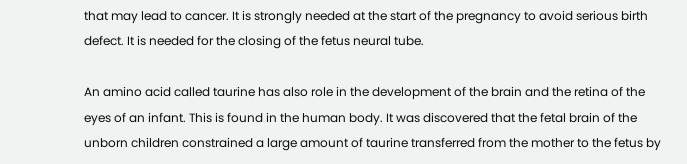that may lead to cancer. It is strongly needed at the start of the pregnancy to avoid serious birth defect. It is needed for the closing of the fetus neural tube.

An amino acid called taurine has also role in the development of the brain and the retina of the eyes of an infant. This is found in the human body. It was discovered that the fetal brain of the unborn children constrained a large amount of taurine transferred from the mother to the fetus by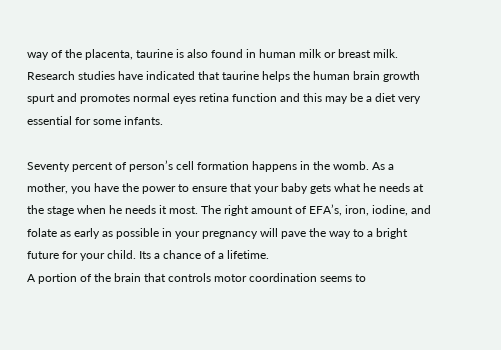way of the placenta, taurine is also found in human milk or breast milk. Research studies have indicated that taurine helps the human brain growth spurt and promotes normal eyes retina function and this may be a diet very essential for some infants.

Seventy percent of person’s cell formation happens in the womb. As a mother, you have the power to ensure that your baby gets what he needs at the stage when he needs it most. The right amount of EFA’s, iron, iodine, and folate as early as possible in your pregnancy will pave the way to a bright future for your child. Its a chance of a lifetime.
A portion of the brain that controls motor coordination seems to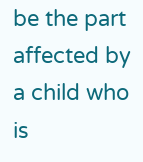be the part affected by a child who is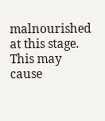malnourished at this stage. This may cause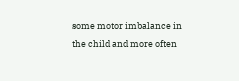some motor imbalance in the child and more often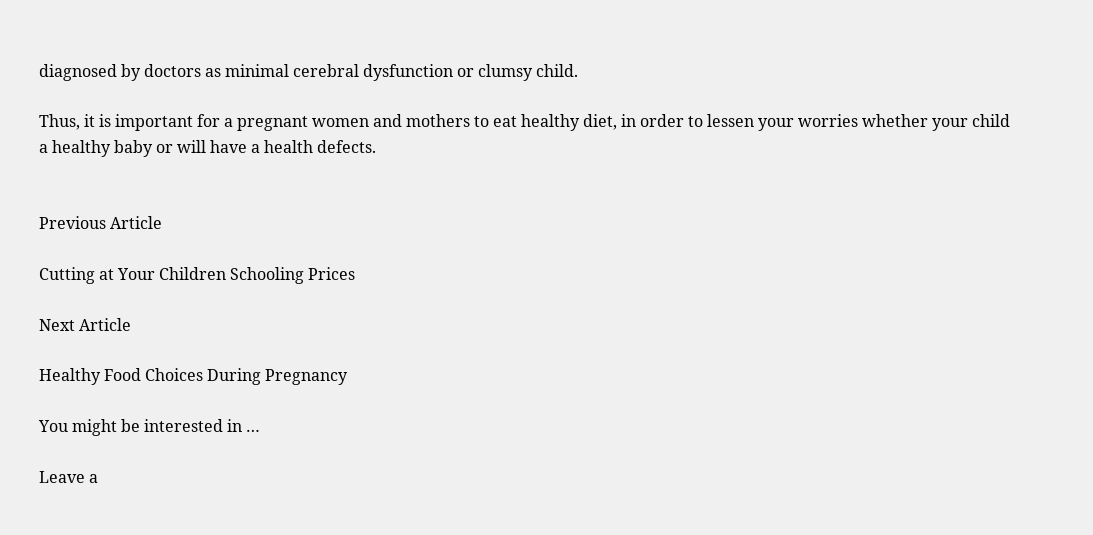diagnosed by doctors as minimal cerebral dysfunction or clumsy child.

Thus, it is important for a pregnant women and mothers to eat healthy diet, in order to lessen your worries whether your child a healthy baby or will have a health defects.


Previous Article

Cutting at Your Children Schooling Prices

Next Article

Healthy Food Choices During Pregnancy

You might be interested in …

Leave a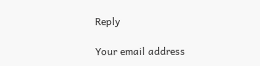Reply

Your email address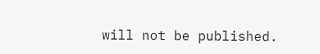will not be published.